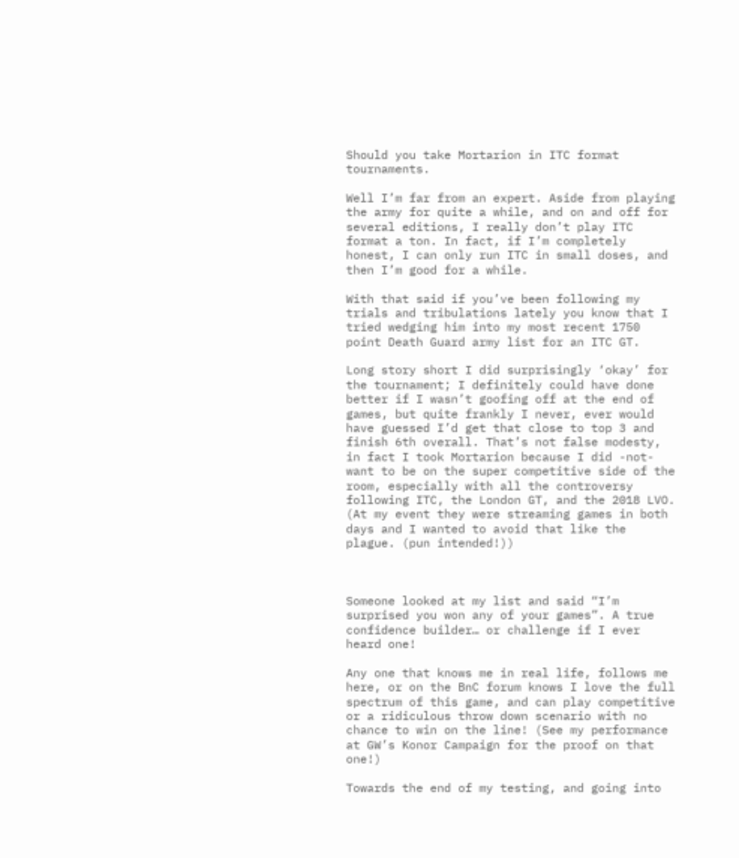Should you take Mortarion in ITC format tournaments.

Well I’m far from an expert. Aside from playing the army for quite a while, and on and off for several editions, I really don’t play ITC format a ton. In fact, if I’m completely honest, I can only run ITC in small doses, and then I’m good for a while.

With that said if you’ve been following my trials and tribulations lately you know that I tried wedging him into my most recent 1750 point Death Guard army list for an ITC GT.

Long story short I did surprisingly ‘okay’ for the tournament; I definitely could have done better if I wasn’t goofing off at the end of games, but quite frankly I never, ever would have guessed I’d get that close to top 3 and finish 6th overall. That’s not false modesty, in fact I took Mortarion because I did -not- want to be on the super competitive side of the room, especially with all the controversy following ITC, the London GT, and the 2018 LVO. (At my event they were streaming games in both days and I wanted to avoid that like the plague. (pun intended!))



Someone looked at my list and said “I’m surprised you won any of your games”. A true confidence builder… or challenge if I ever heard one!

Any one that knows me in real life, follows me here, or on the BnC forum knows I love the full spectrum of this game, and can play competitive or a ridiculous throw down scenario with no chance to win on the line! (See my performance at GW’s Konor Campaign for the proof on that one!)

Towards the end of my testing, and going into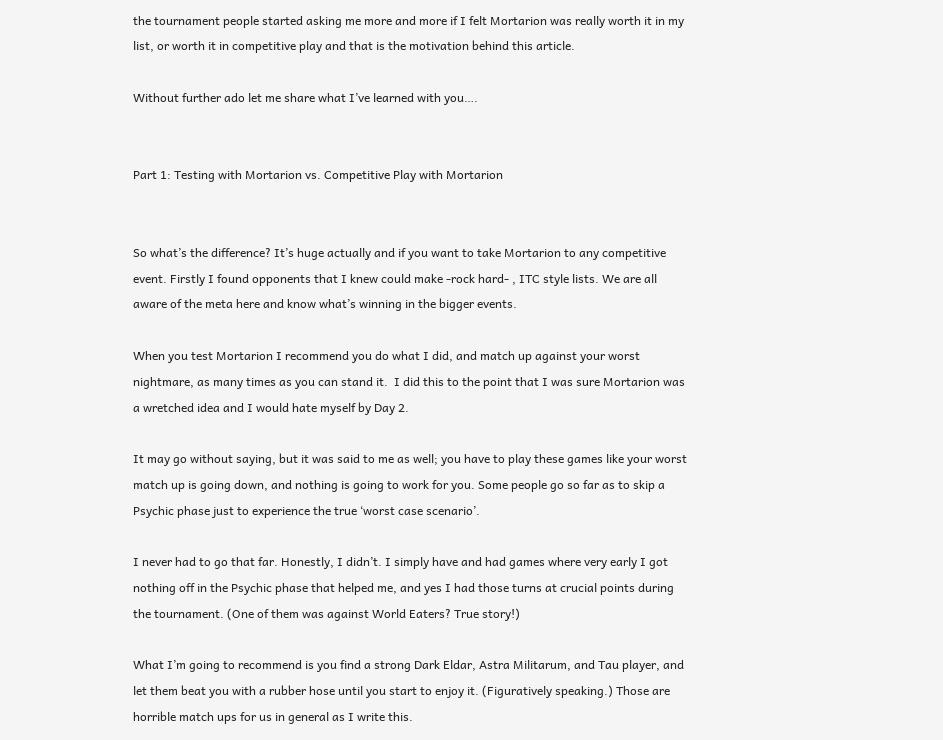the tournament people started asking me more and more if I felt Mortarion was really worth it in my list, or worth it in competitive play and that is the motivation behind this article.

Without further ado let me share what I’ve learned with you….


Part 1: Testing with Mortarion vs. Competitive Play with Mortarion


So what’s the difference? It’s huge actually and if you want to take Mortarion to any competitive event. Firstly I found opponents that I knew could make -rock hard- , ITC style lists. We are all aware of the meta here and know what’s winning in the bigger events.

When you test Mortarion I recommend you do what I did, and match up against your worst nightmare, as many times as you can stand it.  I did this to the point that I was sure Mortarion was a wretched idea and I would hate myself by Day 2.

It may go without saying, but it was said to me as well; you have to play these games like your worst match up is going down, and nothing is going to work for you. Some people go so far as to skip a Psychic phase just to experience the true ‘worst case scenario’.

I never had to go that far. Honestly, I didn’t. I simply have and had games where very early I got nothing off in the Psychic phase that helped me, and yes I had those turns at crucial points during the tournament. (One of them was against World Eaters? True story!)

What I’m going to recommend is you find a strong Dark Eldar, Astra Militarum, and Tau player, and let them beat you with a rubber hose until you start to enjoy it. (Figuratively speaking.) Those are horrible match ups for us in general as I write this.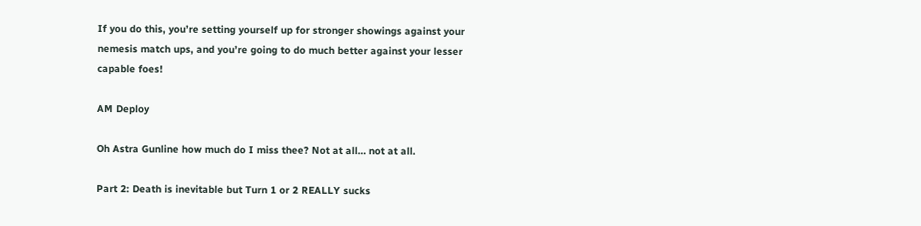If you do this, you’re setting yourself up for stronger showings against your nemesis match ups, and you’re going to do much better against your lesser capable foes!

AM Deploy

Oh Astra Gunline how much do I miss thee? Not at all… not at all.

Part 2: Death is inevitable but Turn 1 or 2 REALLY sucks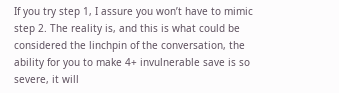If you try step 1, I assure you won’t have to mimic step 2. The reality is, and this is what could be considered the linchpin of the conversation, the ability for you to make 4+ invulnerable save is so severe, it will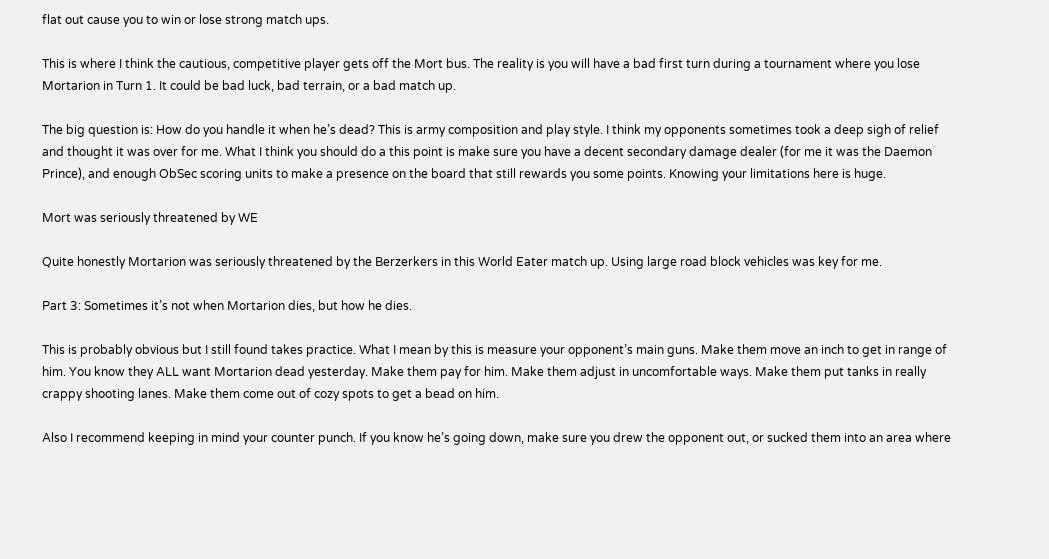flat out cause you to win or lose strong match ups.

This is where I think the cautious, competitive player gets off the Mort bus. The reality is you will have a bad first turn during a tournament where you lose Mortarion in Turn 1. It could be bad luck, bad terrain, or a bad match up.

The big question is: How do you handle it when he’s dead? This is army composition and play style. I think my opponents sometimes took a deep sigh of relief and thought it was over for me. What I think you should do a this point is make sure you have a decent secondary damage dealer (for me it was the Daemon Prince), and enough ObSec scoring units to make a presence on the board that still rewards you some points. Knowing your limitations here is huge.

Mort was seriously threatened by WE

Quite honestly Mortarion was seriously threatened by the Berzerkers in this World Eater match up. Using large road block vehicles was key for me.

Part 3: Sometimes it’s not when Mortarion dies, but how he dies.

This is probably obvious but I still found takes practice. What I mean by this is measure your opponent’s main guns. Make them move an inch to get in range of him. You know they ALL want Mortarion dead yesterday. Make them pay for him. Make them adjust in uncomfortable ways. Make them put tanks in really crappy shooting lanes. Make them come out of cozy spots to get a bead on him.

Also I recommend keeping in mind your counter punch. If you know he’s going down, make sure you drew the opponent out, or sucked them into an area where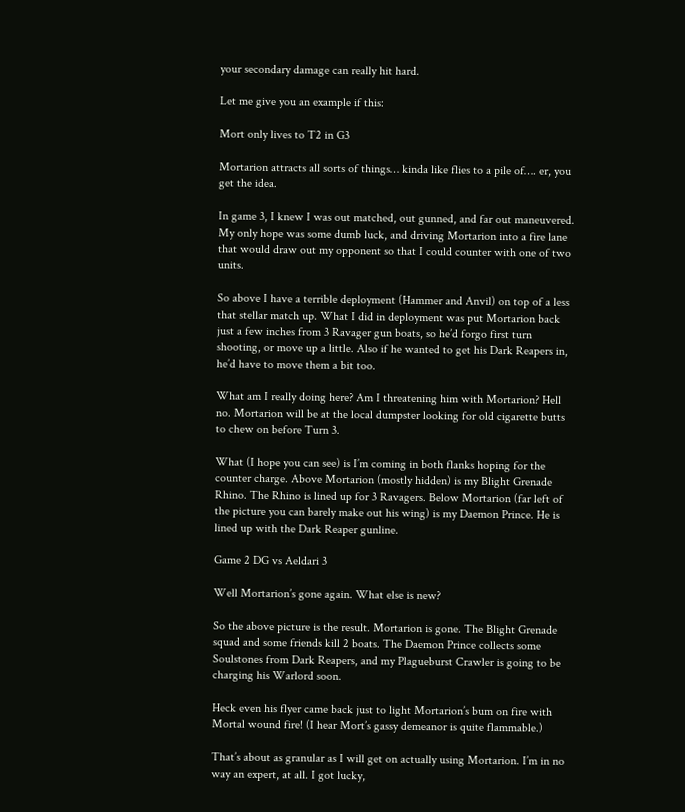your secondary damage can really hit hard.

Let me give you an example if this:

Mort only lives to T2 in G3

Mortarion attracts all sorts of things… kinda like flies to a pile of…. er, you get the idea.

In game 3, I knew I was out matched, out gunned, and far out maneuvered. My only hope was some dumb luck, and driving Mortarion into a fire lane that would draw out my opponent so that I could counter with one of two units.

So above I have a terrible deployment (Hammer and Anvil) on top of a less that stellar match up. What I did in deployment was put Mortarion back just a few inches from 3 Ravager gun boats, so he’d forgo first turn shooting, or move up a little. Also if he wanted to get his Dark Reapers in, he’d have to move them a bit too.

What am I really doing here? Am I threatening him with Mortarion? Hell no. Mortarion will be at the local dumpster looking for old cigarette butts to chew on before Turn 3.

What (I hope you can see) is I’m coming in both flanks hoping for the counter charge. Above Mortarion (mostly hidden) is my Blight Grenade Rhino. The Rhino is lined up for 3 Ravagers. Below Mortarion (far left of the picture you can barely make out his wing) is my Daemon Prince. He is lined up with the Dark Reaper gunline.

Game 2 DG vs Aeldari 3

Well Mortarion’s gone again. What else is new?

So the above picture is the result. Mortarion is gone. The Blight Grenade squad and some friends kill 2 boats. The Daemon Prince collects some Soulstones from Dark Reapers, and my Plagueburst Crawler is going to be charging his Warlord soon.

Heck even his flyer came back just to light Mortarion’s bum on fire with Mortal wound fire! (I hear Mort’s gassy demeanor is quite flammable.)

That’s about as granular as I will get on actually using Mortarion. I’m in no way an expert, at all. I got lucky,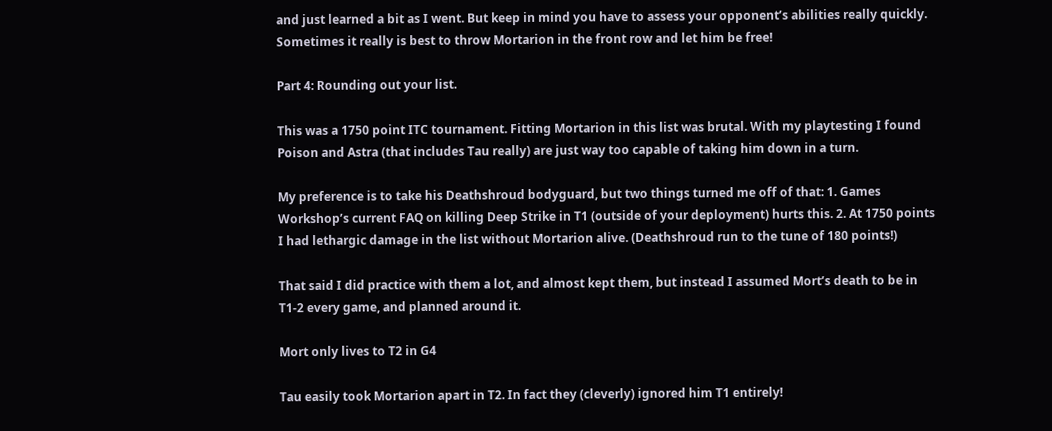and just learned a bit as I went. But keep in mind you have to assess your opponent’s abilities really quickly. Sometimes it really is best to throw Mortarion in the front row and let him be free!

Part 4: Rounding out your list.

This was a 1750 point ITC tournament. Fitting Mortarion in this list was brutal. With my playtesting I found Poison and Astra (that includes Tau really) are just way too capable of taking him down in a turn.

My preference is to take his Deathshroud bodyguard, but two things turned me off of that: 1. Games Workshop’s current FAQ on killing Deep Strike in T1 (outside of your deployment) hurts this. 2. At 1750 points I had lethargic damage in the list without Mortarion alive. (Deathshroud run to the tune of 180 points!)

That said I did practice with them a lot, and almost kept them, but instead I assumed Mort’s death to be in T1-2 every game, and planned around it.

Mort only lives to T2 in G4

Tau easily took Mortarion apart in T2. In fact they (cleverly) ignored him T1 entirely!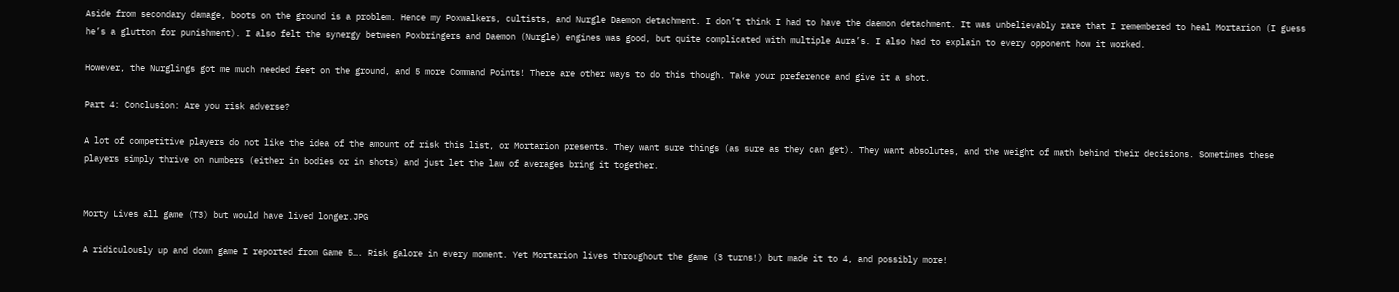Aside from secondary damage, boots on the ground is a problem. Hence my Poxwalkers, cultists, and Nurgle Daemon detachment. I don’t think I had to have the daemon detachment. It was unbelievably rare that I remembered to heal Mortarion (I guess he’s a glutton for punishment). I also felt the synergy between Poxbringers and Daemon (Nurgle) engines was good, but quite complicated with multiple Aura’s. I also had to explain to every opponent how it worked.

However, the Nurglings got me much needed feet on the ground, and 5 more Command Points! There are other ways to do this though. Take your preference and give it a shot.

Part 4: Conclusion: Are you risk adverse?

A lot of competitive players do not like the idea of the amount of risk this list, or Mortarion presents. They want sure things (as sure as they can get). They want absolutes, and the weight of math behind their decisions. Sometimes these players simply thrive on numbers (either in bodies or in shots) and just let the law of averages bring it together.


Morty Lives all game (T3) but would have lived longer.JPG

A ridiculously up and down game I reported from Game 5…. Risk galore in every moment. Yet Mortarion lives throughout the game (3 turns!) but made it to 4, and possibly more!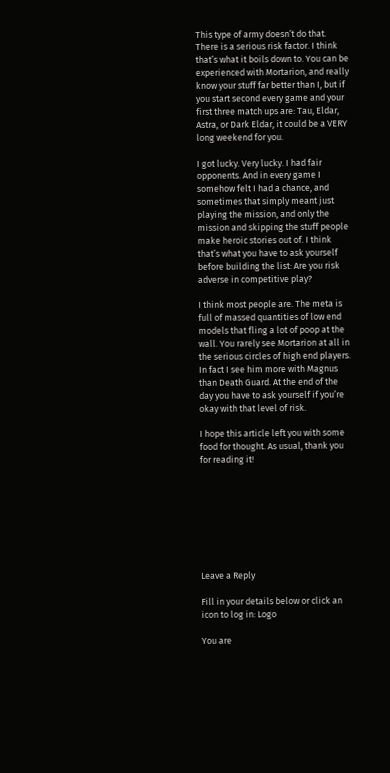This type of army doesn’t do that. There is a serious risk factor. I think that’s what it boils down to. You can be experienced with Mortarion, and really know your stuff far better than I, but if you start second every game and your first three match ups are: Tau, Eldar, Astra, or Dark Eldar, it could be a VERY long weekend for you.

I got lucky. Very lucky. I had fair opponents. And in every game I somehow felt I had a chance, and sometimes that simply meant just playing the mission, and only the mission and skipping the stuff people make heroic stories out of. I think that’s what you have to ask yourself before building the list: Are you risk adverse in competitive play?

I think most people are. The meta is full of massed quantities of low end models that fling a lot of poop at the wall. You rarely see Mortarion at all in the serious circles of high end players. In fact I see him more with Magnus than Death Guard. At the end of the day you have to ask yourself if you’re okay with that level of risk.

I hope this article left you with some food for thought. As usual, thank you for reading it!








Leave a Reply

Fill in your details below or click an icon to log in: Logo

You are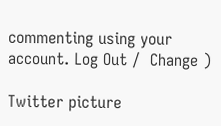commenting using your account. Log Out /  Change )

Twitter picture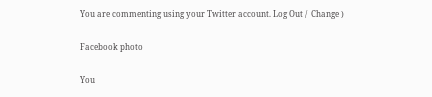You are commenting using your Twitter account. Log Out /  Change )

Facebook photo

You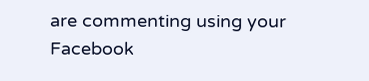are commenting using your Facebook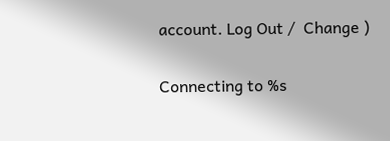account. Log Out /  Change )

Connecting to %s